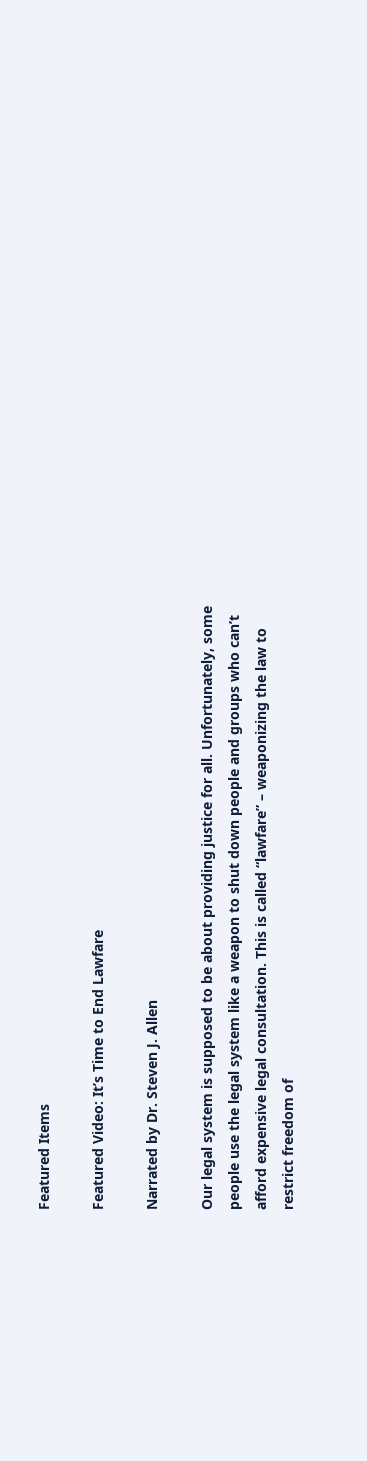Featured Items

Featured Video: It’s Time to End Lawfare

Narrated by Dr. Steven J. Allen

Our legal system is supposed to be about providing justice for all. Unfortunately, some people use the legal system like a weapon to shut down people and groups who can’t afford expensive legal consultation. This is called “lawfare” – weaponizing the law to restrict freedom of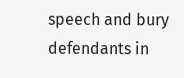speech and bury defendants in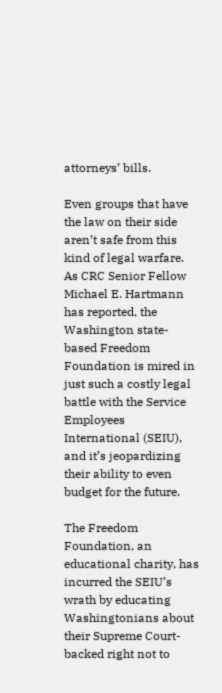attorneys’ bills.

Even groups that have the law on their side aren’t safe from this kind of legal warfare. As CRC Senior Fellow Michael E. Hartmann has reported, the Washington state-based Freedom Foundation is mired in just such a costly legal battle with the Service Employees International (SEIU), and it’s jeopardizing their ability to even budget for the future.

The Freedom Foundation, an educational charity, has incurred the SEIU’s wrath by educating Washingtonians about their Supreme Court-backed right not to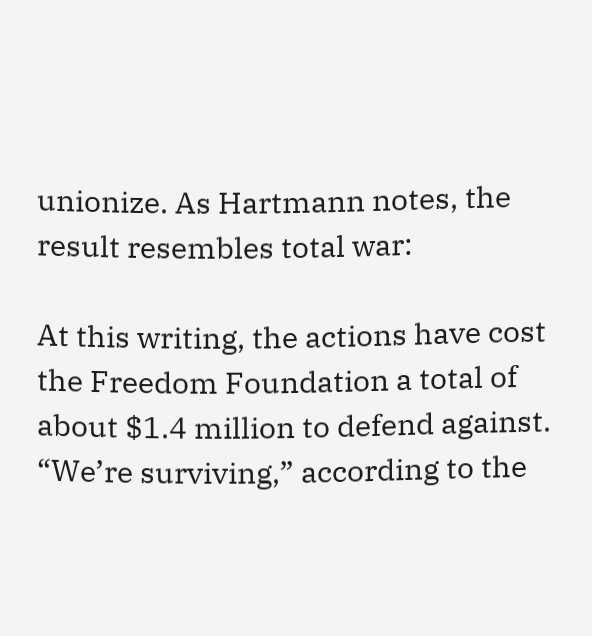unionize. As Hartmann notes, the result resembles total war:

At this writing, the actions have cost the Freedom Foundation a total of about $1.4 million to defend against. “We’re surviving,” according to the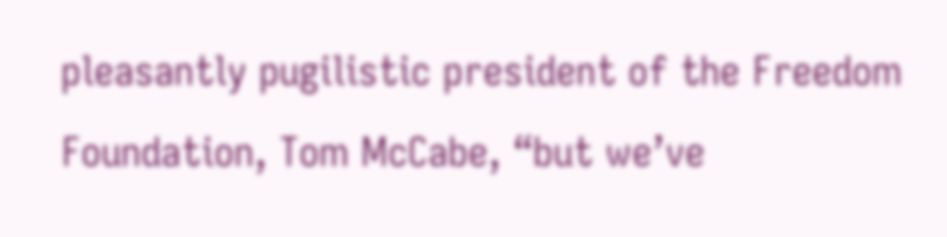pleasantly pugilistic president of the Freedom Foundation, Tom McCabe, “but we’ve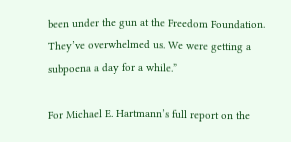been under the gun at the Freedom Foundation. They’ve overwhelmed us. We were getting a subpoena a day for a while.”

For Michael E. Hartmann’s full report on the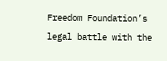Freedom Foundation’s legal battle with the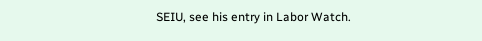SEIU, see his entry in Labor Watch.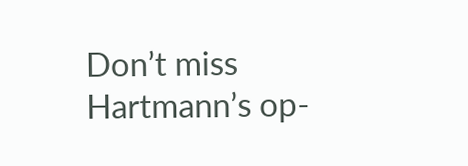Don’t miss Hartmann’s op-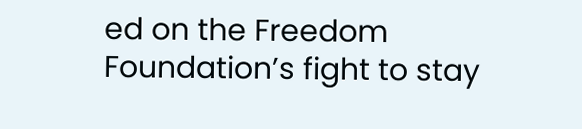ed on the Freedom Foundation’s fight to stay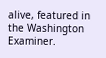alive, featured in the Washington Examiner.